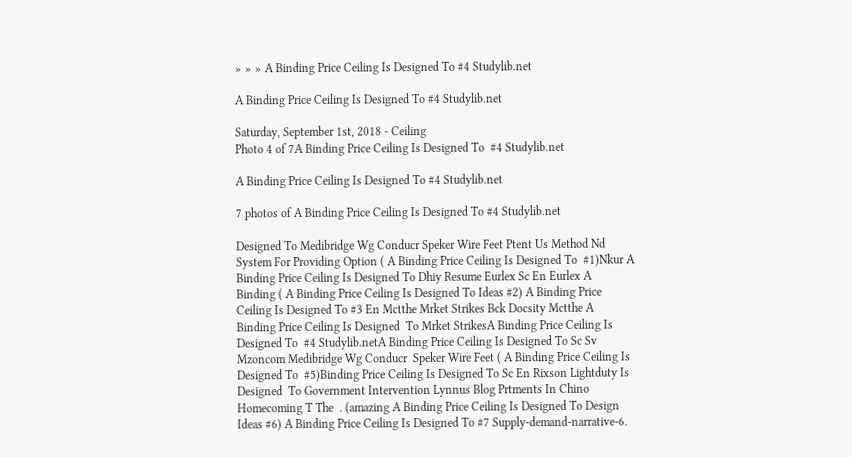» » » A Binding Price Ceiling Is Designed To #4 Studylib.net

A Binding Price Ceiling Is Designed To #4 Studylib.net

Saturday, September 1st, 2018 - Ceiling
Photo 4 of 7A Binding Price Ceiling Is Designed To  #4 Studylib.net

A Binding Price Ceiling Is Designed To #4 Studylib.net

7 photos of A Binding Price Ceiling Is Designed To #4 Studylib.net

Designed To Medibridge Wg Conducr Speker Wire Feet Ptent Us Method Nd  System For Providing Option ( A Binding Price Ceiling Is Designed To  #1)Nkur A Binding Price Ceiling Is Designed To Dhiy Resume Eurlex Sc En Eurlex A  Binding ( A Binding Price Ceiling Is Designed To Ideas #2) A Binding Price Ceiling Is Designed To #3 En Mctthe Mrket Strikes Bck Docsity Mctthe A Binding Price Ceiling Is Designed  To Mrket StrikesA Binding Price Ceiling Is Designed To  #4 Studylib.netA Binding Price Ceiling Is Designed To Sc Sv Mzoncom Medibridge Wg Conducr  Speker Wire Feet ( A Binding Price Ceiling Is Designed To  #5)Binding Price Ceiling Is Designed To Sc En Rixson Lightduty Is Designed  To Government Intervention Lynnus Blog Prtments In Chino Homecoming T The  . (amazing A Binding Price Ceiling Is Designed To Design Ideas #6) A Binding Price Ceiling Is Designed To #7 Supply-demand-narrative-6.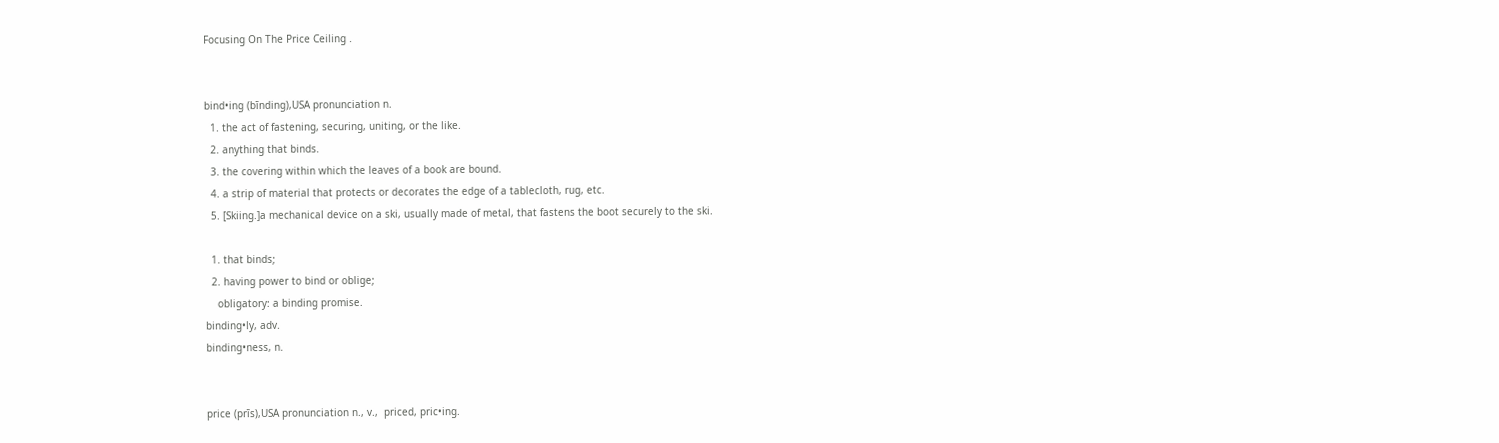Focusing On The Price Ceiling .


bind•ing (bīnding),USA pronunciation n.
  1. the act of fastening, securing, uniting, or the like.
  2. anything that binds.
  3. the covering within which the leaves of a book are bound.
  4. a strip of material that protects or decorates the edge of a tablecloth, rug, etc.
  5. [Skiing.]a mechanical device on a ski, usually made of metal, that fastens the boot securely to the ski.

  1. that binds;
  2. having power to bind or oblige;
    obligatory: a binding promise.
binding•ly, adv.
binding•ness, n.


price (prīs),USA pronunciation n., v.,  priced, pric•ing.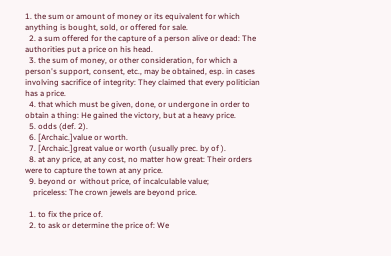1. the sum or amount of money or its equivalent for which anything is bought, sold, or offered for sale.
  2. a sum offered for the capture of a person alive or dead: The authorities put a price on his head.
  3. the sum of money, or other consideration, for which a person's support, consent, etc., may be obtained, esp. in cases involving sacrifice of integrity: They claimed that every politician has a price.
  4. that which must be given, done, or undergone in order to obtain a thing: He gained the victory, but at a heavy price.
  5. odds (def. 2).
  6. [Archaic.]value or worth.
  7. [Archaic.]great value or worth (usually prec. by of ).
  8. at any price, at any cost, no matter how great: Their orders were to capture the town at any price.
  9. beyond or  without price, of incalculable value;
    priceless: The crown jewels are beyond price.

  1. to fix the price of.
  2. to ask or determine the price of: We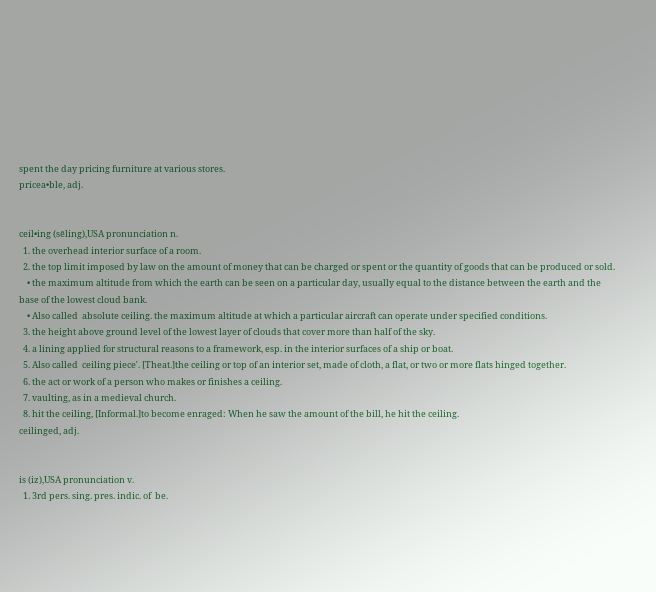spent the day pricing furniture at various stores.
pricea•ble, adj.


ceil•ing (sēling),USA pronunciation n.
  1. the overhead interior surface of a room.
  2. the top limit imposed by law on the amount of money that can be charged or spent or the quantity of goods that can be produced or sold.
    • the maximum altitude from which the earth can be seen on a particular day, usually equal to the distance between the earth and the base of the lowest cloud bank.
    • Also called  absolute ceiling. the maximum altitude at which a particular aircraft can operate under specified conditions.
  3. the height above ground level of the lowest layer of clouds that cover more than half of the sky.
  4. a lining applied for structural reasons to a framework, esp. in the interior surfaces of a ship or boat.
  5. Also called  ceiling piece′. [Theat.]the ceiling or top of an interior set, made of cloth, a flat, or two or more flats hinged together.
  6. the act or work of a person who makes or finishes a ceiling.
  7. vaulting, as in a medieval church.
  8. hit the ceiling, [Informal.]to become enraged: When he saw the amount of the bill, he hit the ceiling.
ceilinged, adj.


is (iz),USA pronunciation v.
  1. 3rd pers. sing. pres. indic. of  be.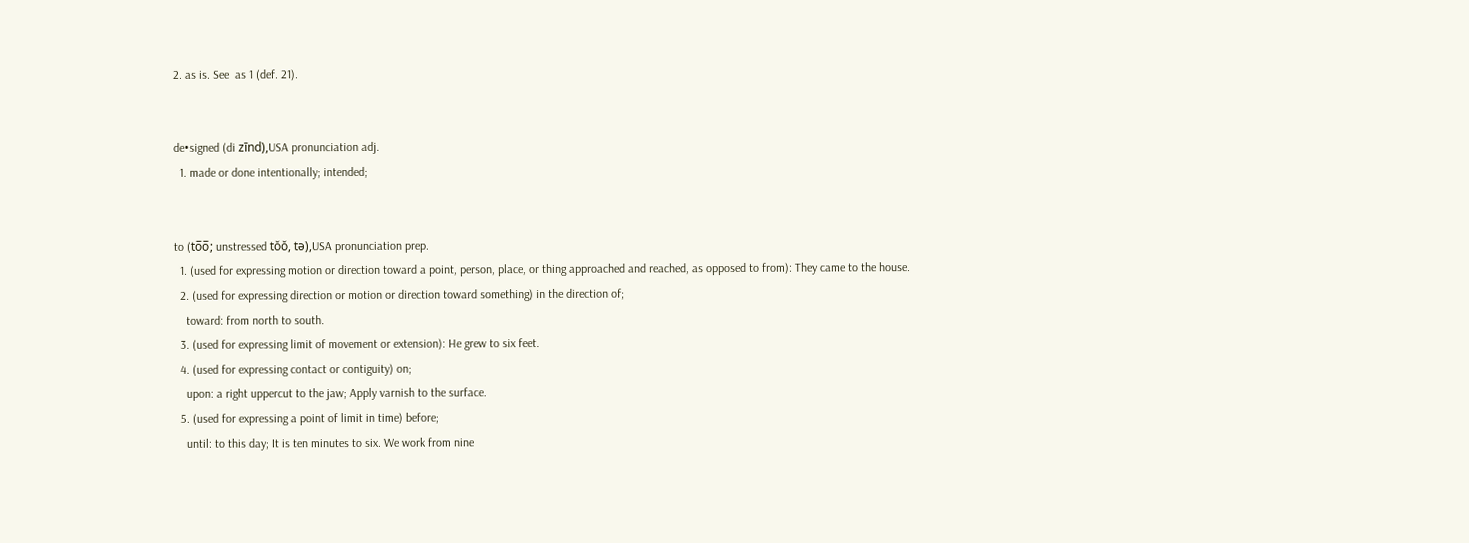2. as is. See  as 1 (def. 21).


de•signed (di zīnd),USA pronunciation adj.
  1. made or done intentionally; intended;


to (to̅o̅; unstressed tŏŏ, tə),USA pronunciation prep.
  1. (used for expressing motion or direction toward a point, person, place, or thing approached and reached, as opposed to from): They came to the house.
  2. (used for expressing direction or motion or direction toward something) in the direction of;
    toward: from north to south.
  3. (used for expressing limit of movement or extension): He grew to six feet.
  4. (used for expressing contact or contiguity) on;
    upon: a right uppercut to the jaw; Apply varnish to the surface.
  5. (used for expressing a point of limit in time) before;
    until: to this day; It is ten minutes to six. We work from nine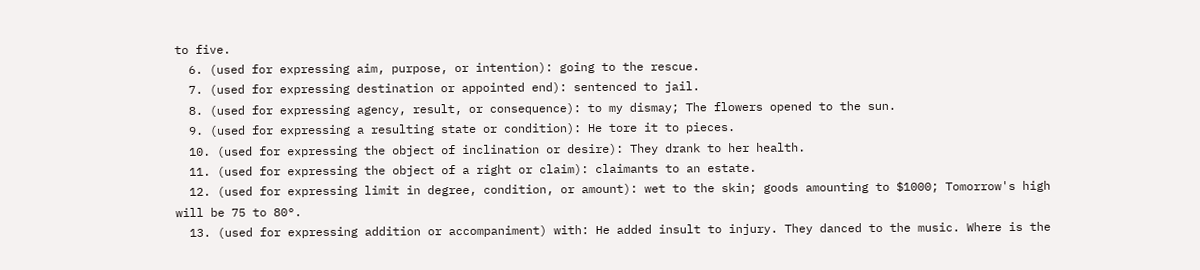to five.
  6. (used for expressing aim, purpose, or intention): going to the rescue.
  7. (used for expressing destination or appointed end): sentenced to jail.
  8. (used for expressing agency, result, or consequence): to my dismay; The flowers opened to the sun.
  9. (used for expressing a resulting state or condition): He tore it to pieces.
  10. (used for expressing the object of inclination or desire): They drank to her health.
  11. (used for expressing the object of a right or claim): claimants to an estate.
  12. (used for expressing limit in degree, condition, or amount): wet to the skin; goods amounting to $1000; Tomorrow's high will be 75 to 80°.
  13. (used for expressing addition or accompaniment) with: He added insult to injury. They danced to the music. Where is the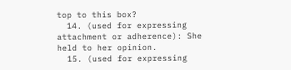top to this box?
  14. (used for expressing attachment or adherence): She held to her opinion.
  15. (used for expressing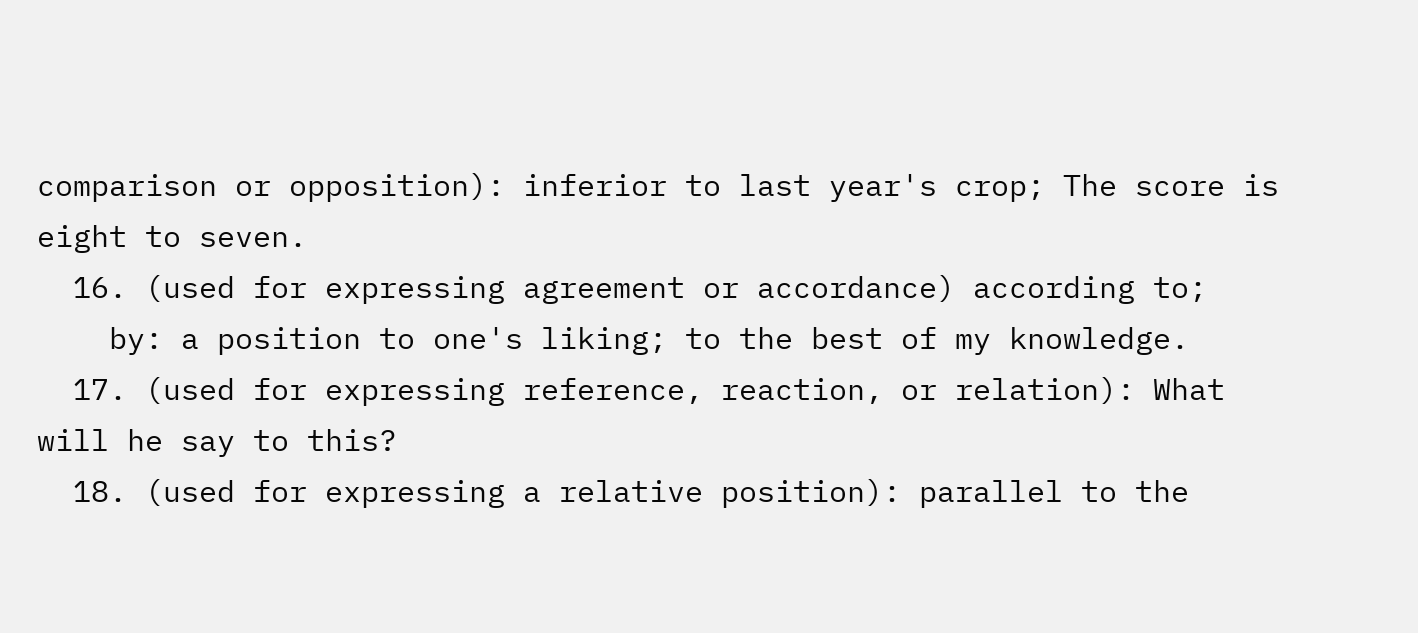comparison or opposition): inferior to last year's crop; The score is eight to seven.
  16. (used for expressing agreement or accordance) according to;
    by: a position to one's liking; to the best of my knowledge.
  17. (used for expressing reference, reaction, or relation): What will he say to this?
  18. (used for expressing a relative position): parallel to the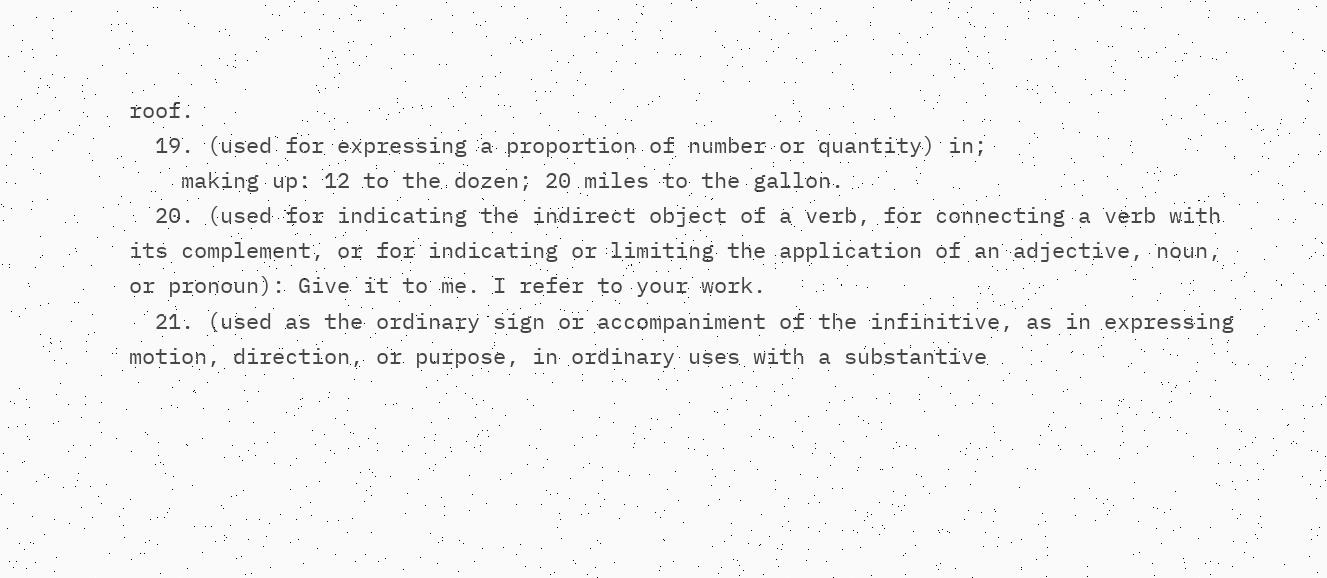roof.
  19. (used for expressing a proportion of number or quantity) in;
    making up: 12 to the dozen; 20 miles to the gallon.
  20. (used for indicating the indirect object of a verb, for connecting a verb with its complement, or for indicating or limiting the application of an adjective, noun, or pronoun): Give it to me. I refer to your work.
  21. (used as the ordinary sign or accompaniment of the infinitive, as in expressing motion, direction, or purpose, in ordinary uses with a substantive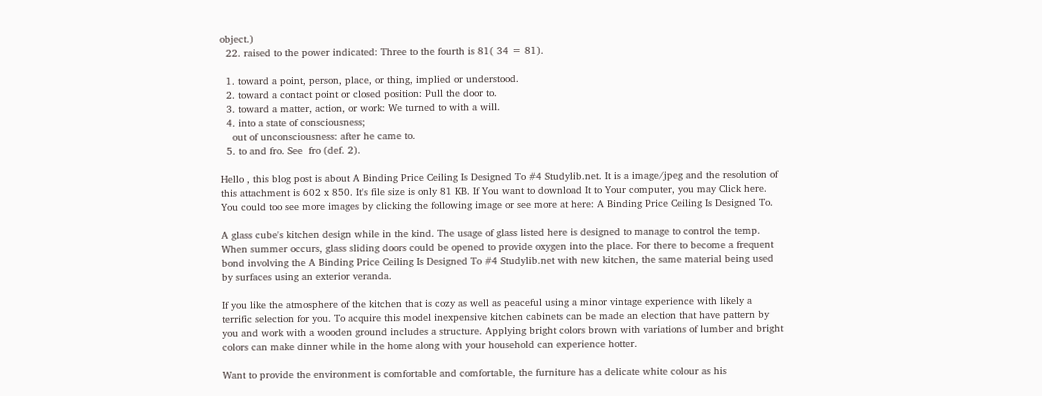object.)
  22. raised to the power indicated: Three to the fourth is 81( 34 = 81).

  1. toward a point, person, place, or thing, implied or understood.
  2. toward a contact point or closed position: Pull the door to.
  3. toward a matter, action, or work: We turned to with a will.
  4. into a state of consciousness;
    out of unconsciousness: after he came to.
  5. to and fro. See  fro (def. 2).

Hello , this blog post is about A Binding Price Ceiling Is Designed To #4 Studylib.net. It is a image/jpeg and the resolution of this attachment is 602 x 850. It's file size is only 81 KB. If You want to download It to Your computer, you may Click here. You could too see more images by clicking the following image or see more at here: A Binding Price Ceiling Is Designed To.

A glass cube's kitchen design while in the kind. The usage of glass listed here is designed to manage to control the temp. When summer occurs, glass sliding doors could be opened to provide oxygen into the place. For there to become a frequent bond involving the A Binding Price Ceiling Is Designed To #4 Studylib.net with new kitchen, the same material being used by surfaces using an exterior veranda.

If you like the atmosphere of the kitchen that is cozy as well as peaceful using a minor vintage experience with likely a terrific selection for you. To acquire this model inexpensive kitchen cabinets can be made an election that have pattern by you and work with a wooden ground includes a structure. Applying bright colors brown with variations of lumber and bright colors can make dinner while in the home along with your household can experience hotter.

Want to provide the environment is comfortable and comfortable, the furniture has a delicate white colour as his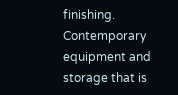finishing. Contemporary equipment and storage that is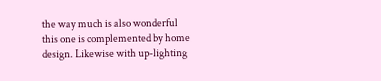the way much is also wonderful this one is complemented by home design. Likewise with up-lighting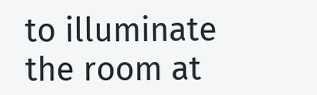to illuminate the room at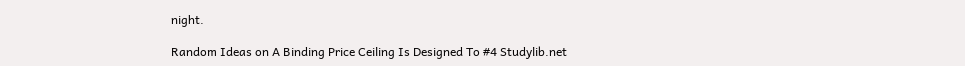night.

Random Ideas on A Binding Price Ceiling Is Designed To #4 Studylib.net